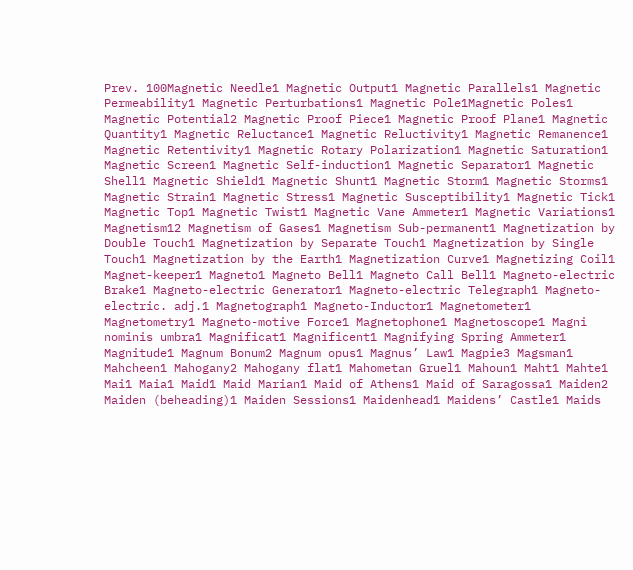Prev. 100Magnetic Needle1 Magnetic Output1 Magnetic Parallels1 Magnetic Permeability1 Magnetic Perturbations1 Magnetic Pole1Magnetic Poles1 Magnetic Potential2 Magnetic Proof Piece1 Magnetic Proof Plane1 Magnetic Quantity1 Magnetic Reluctance1 Magnetic Reluctivity1 Magnetic Remanence1 Magnetic Retentivity1 Magnetic Rotary Polarization1 Magnetic Saturation1 Magnetic Screen1 Magnetic Self-induction1 Magnetic Separator1 Magnetic Shell1 Magnetic Shield1 Magnetic Shunt1 Magnetic Storm1 Magnetic Storms1 Magnetic Strain1 Magnetic Stress1 Magnetic Susceptibility1 Magnetic Tick1 Magnetic Top1 Magnetic Twist1 Magnetic Vane Ammeter1 Magnetic Variations1 Magnetism12 Magnetism of Gases1 Magnetism Sub-permanent1 Magnetization by Double Touch1 Magnetization by Separate Touch1 Magnetization by Single Touch1 Magnetization by the Earth1 Magnetization Curve1 Magnetizing Coil1 Magnet-keeper1 Magneto1 Magneto Bell1 Magneto Call Bell1 Magneto-electric Brake1 Magneto-electric Generator1 Magneto-electric Telegraph1 Magneto-electric. adj.1 Magnetograph1 Magneto-Inductor1 Magnetometer1 Magnetometry1 Magneto-motive Force1 Magnetophone1 Magnetoscope1 Magni nominis umbra1 Magnificat1 Magnificent1 Magnifying Spring Ammeter1 Magnitude1 Magnum Bonum2 Magnum opus1 Magnus’ Law1 Magpie3 Magsman1 Mahcheen1 Mahogany2 Mahogany flat1 Mahometan Gruel1 Mahoun1 Maht1 Mahte1 Mai1 Maia1 Maid1 Maid Marian1 Maid of Athens1 Maid of Saragossa1 Maiden2 Maiden (beheading)1 Maiden Sessions1 Maidenhead1 Maidens’ Castle1 Maids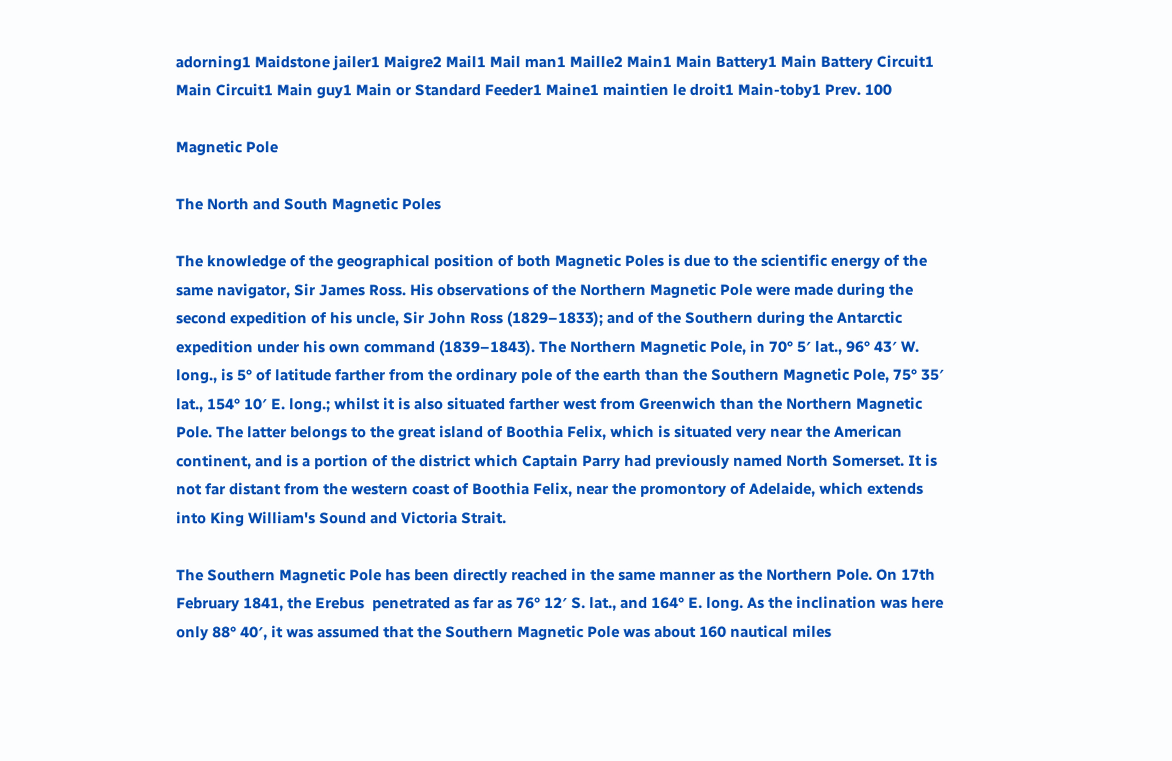adorning1 Maidstone jailer1 Maigre2 Mail1 Mail man1 Maille2 Main1 Main Battery1 Main Battery Circuit1 Main Circuit1 Main guy1 Main or Standard Feeder1 Maine1 maintien le droit1 Main-toby1 Prev. 100

Magnetic Pole

The North and South Magnetic Poles

The knowledge of the geographical position of both Magnetic Poles is due to the scientific energy of the same navigator, Sir James Ross. His observations of the Northern Magnetic Pole were made during the second expedition of his uncle, Sir John Ross (1829–1833); and of the Southern during the Antarctic expedition under his own command (1839–1843). The Northern Magnetic Pole, in 70° 5′ lat., 96° 43′ W. long., is 5° of latitude farther from the ordinary pole of the earth than the Southern Magnetic Pole, 75° 35′ lat., 154° 10′ E. long.; whilst it is also situated farther west from Greenwich than the Northern Magnetic Pole. The latter belongs to the great island of Boothia Felix, which is situated very near the American continent, and is a portion of the district which Captain Parry had previously named North Somerset. It is not far distant from the western coast of Boothia Felix, near the promontory of Adelaide, which extends into King William's Sound and Victoria Strait.

The Southern Magnetic Pole has been directly reached in the same manner as the Northern Pole. On 17th February 1841, the Erebus  penetrated as far as 76° 12′ S. lat., and 164° E. long. As the inclination was here only 88° 40′, it was assumed that the Southern Magnetic Pole was about 160 nautical miles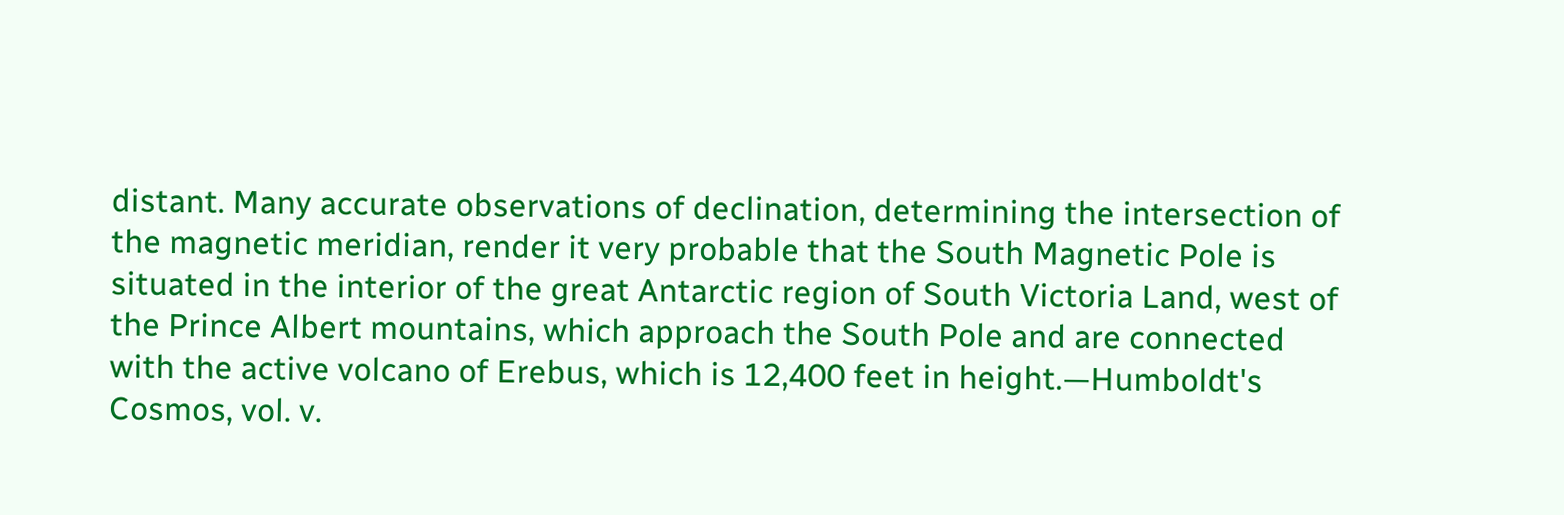distant. Many accurate observations of declination, determining the intersection of the magnetic meridian, render it very probable that the South Magnetic Pole is situated in the interior of the great Antarctic region of South Victoria Land, west of the Prince Albert mountains, which approach the South Pole and are connected with the active volcano of Erebus, which is 12,400 feet in height.—Humboldt's Cosmos, vol. v.